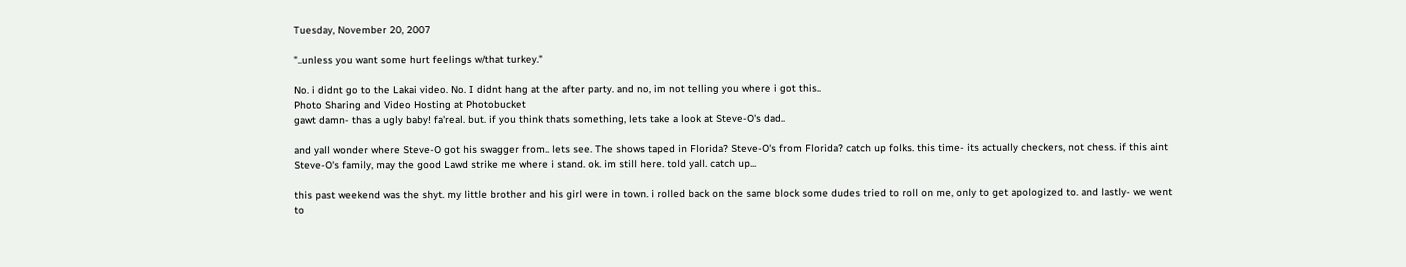Tuesday, November 20, 2007

"..unless you want some hurt feelings w/that turkey."

No. i didnt go to the Lakai video. No. I didnt hang at the after party. and no, im not telling you where i got this..
Photo Sharing and Video Hosting at Photobucket
gawt damn- thas a ugly baby! fa'real. but. if you think thats something, lets take a look at Steve-O's dad..

and yall wonder where Steve-O got his swagger from.. lets see. The shows taped in Florida? Steve-O's from Florida? catch up folks. this time- its actually checkers, not chess. if this aint Steve-O's family, may the good Lawd strike me where i stand. ok. im still here. told yall. catch up...

this past weekend was the shyt. my little brother and his girl were in town. i rolled back on the same block some dudes tried to roll on me, only to get apologized to. and lastly- we went to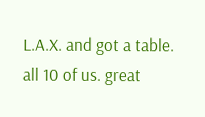L.A.X. and got a table. all 10 of us. great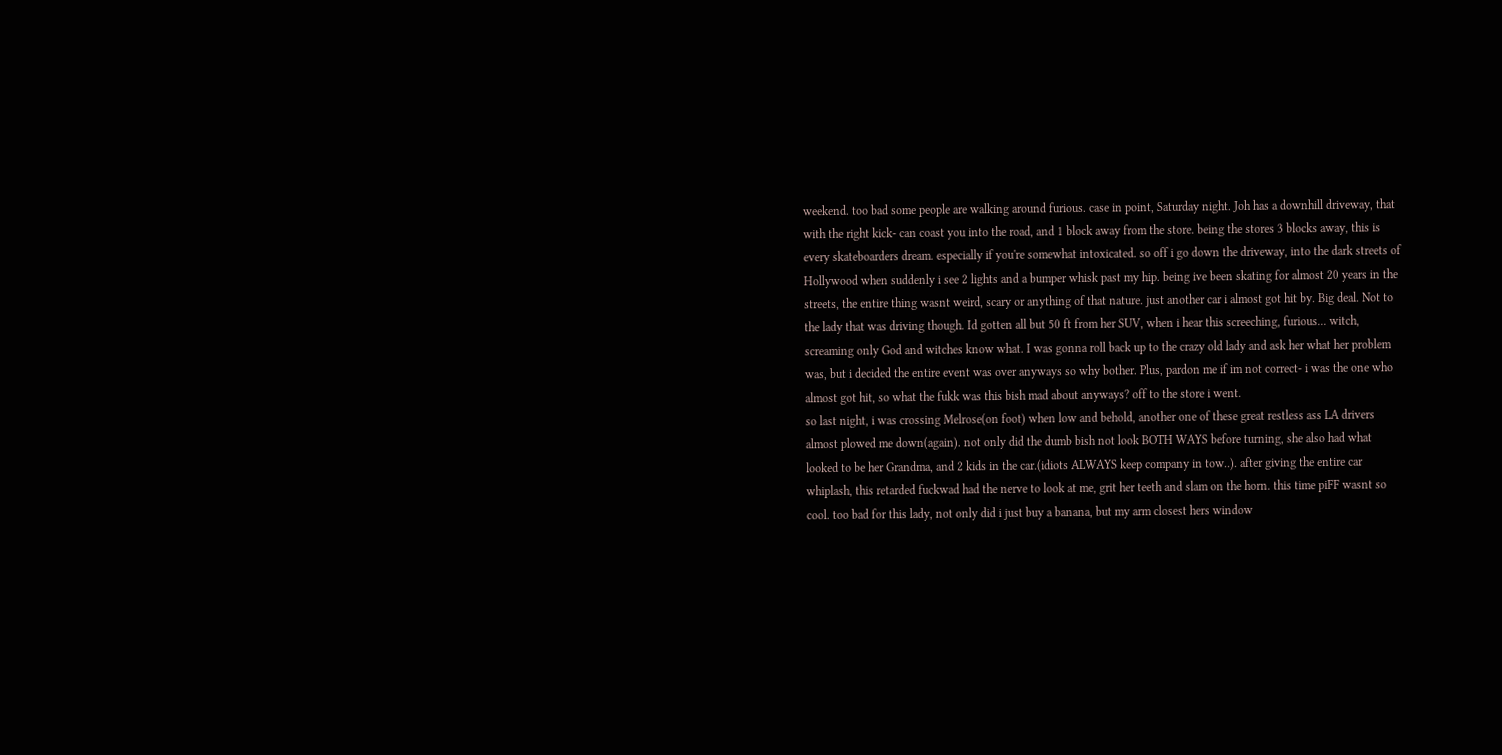weekend. too bad some people are walking around furious. case in point, Saturday night. Joh has a downhill driveway, that with the right kick- can coast you into the road, and 1 block away from the store. being the stores 3 blocks away, this is every skateboarders dream. especially if you're somewhat intoxicated. so off i go down the driveway, into the dark streets of Hollywood when suddenly i see 2 lights and a bumper whisk past my hip. being ive been skating for almost 20 years in the streets, the entire thing wasnt weird, scary or anything of that nature. just another car i almost got hit by. Big deal. Not to the lady that was driving though. Id gotten all but 50 ft from her SUV, when i hear this screeching, furious... witch, screaming only God and witches know what. I was gonna roll back up to the crazy old lady and ask her what her problem was, but i decided the entire event was over anyways so why bother. Plus, pardon me if im not correct- i was the one who almost got hit, so what the fukk was this bish mad about anyways? off to the store i went.
so last night, i was crossing Melrose(on foot) when low and behold, another one of these great restless ass LA drivers almost plowed me down(again). not only did the dumb bish not look BOTH WAYS before turning, she also had what looked to be her Grandma, and 2 kids in the car.(idiots ALWAYS keep company in tow..). after giving the entire car whiplash, this retarded fuckwad had the nerve to look at me, grit her teeth and slam on the horn. this time piFF wasnt so cool. too bad for this lady, not only did i just buy a banana, but my arm closest hers window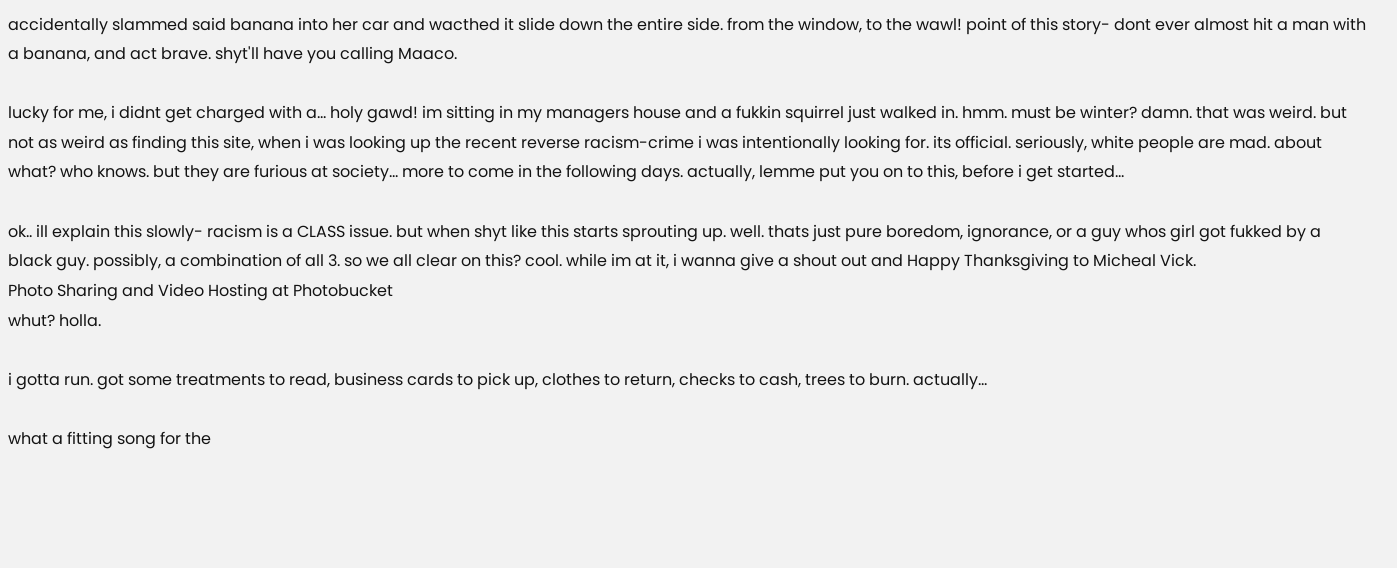accidentally slammed said banana into her car and wacthed it slide down the entire side. from the window, to the wawl! point of this story- dont ever almost hit a man with a banana, and act brave. shyt'll have you calling Maaco.

lucky for me, i didnt get charged with a... holy gawd! im sitting in my managers house and a fukkin squirrel just walked in. hmm. must be winter? damn. that was weird. but not as weird as finding this site, when i was looking up the recent reverse racism-crime i was intentionally looking for. its official. seriously, white people are mad. about what? who knows. but they are furious at society... more to come in the following days. actually, lemme put you on to this, before i get started...

ok.. ill explain this slowly- racism is a CLASS issue. but when shyt like this starts sprouting up. well. thats just pure boredom, ignorance, or a guy whos girl got fukked by a black guy. possibly, a combination of all 3. so we all clear on this? cool. while im at it, i wanna give a shout out and Happy Thanksgiving to Micheal Vick.
Photo Sharing and Video Hosting at Photobucket
whut? holla.

i gotta run. got some treatments to read, business cards to pick up, clothes to return, checks to cash, trees to burn. actually...

what a fitting song for the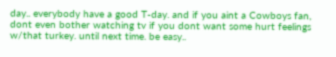day.. everybody have a good T-day. and if you aint a Cowboys fan, dont even bother watching tv if you dont want some hurt feelings w/that turkey. until next time. be easy..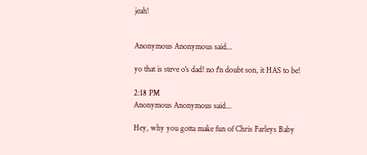jeah!


Anonymous Anonymous said...

yo that is steve o's dad! no f'n doubt son, it HAS to be!

2:18 PM
Anonymous Anonymous said...

Hey, why you gotta make fun of Chris Farleys Baby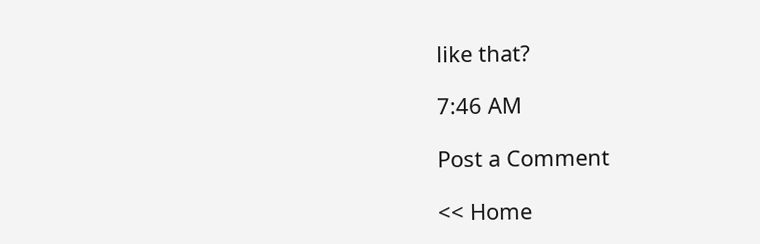like that?

7:46 AM

Post a Comment

<< Home